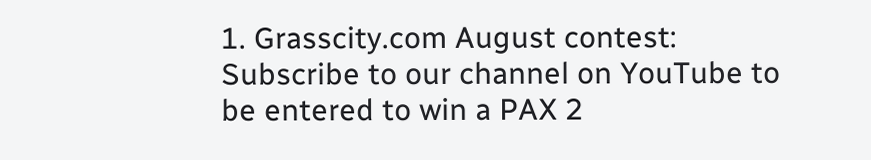1. Grasscity.com August contest: Subscribe to our channel on YouTube to be entered to win a PAX 2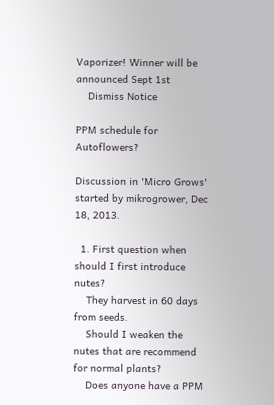Vaporizer! Winner will be announced Sept 1st
    Dismiss Notice

PPM schedule for Autoflowers?

Discussion in 'Micro Grows' started by mikrogrower, Dec 18, 2013.

  1. First question when should I first introduce nutes?
    They harvest in 60 days from seeds.
    Should I weaken the nutes that are recommend for normal plants?
    Does anyone have a PPM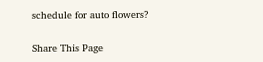schedule for auto flowers?


Share This Page